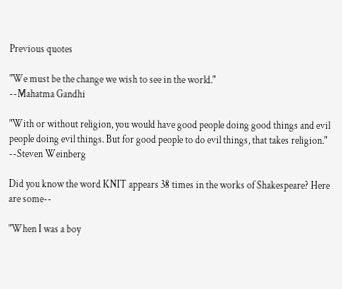Previous quotes

"We must be the change we wish to see in the world."
--Mahatma Gandhi

"With or without religion, you would have good people doing good things and evil people doing evil things. But for good people to do evil things, that takes religion."
--Steven Weinberg

Did you know the word KNIT appears 38 times in the works of Shakespeare? Here are some--

"When I was a boy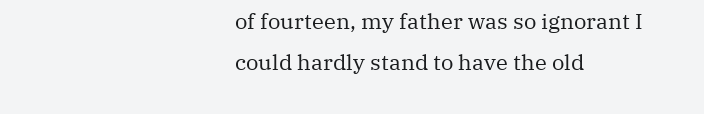of fourteen, my father was so ignorant I could hardly stand to have the old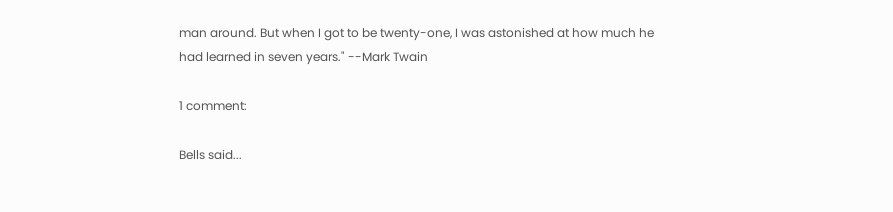man around. But when I got to be twenty-one, I was astonished at how much he had learned in seven years." --Mark Twain

1 comment:

Bells said...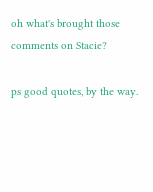oh what's brought those comments on Stacie?

ps good quotes, by the way.